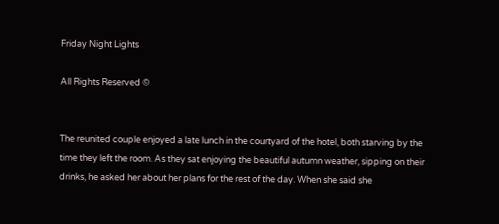Friday Night Lights

All Rights Reserved ©


The reunited couple enjoyed a late lunch in the courtyard of the hotel, both starving by the time they left the room. As they sat enjoying the beautiful autumn weather, sipping on their drinks, he asked her about her plans for the rest of the day. When she said she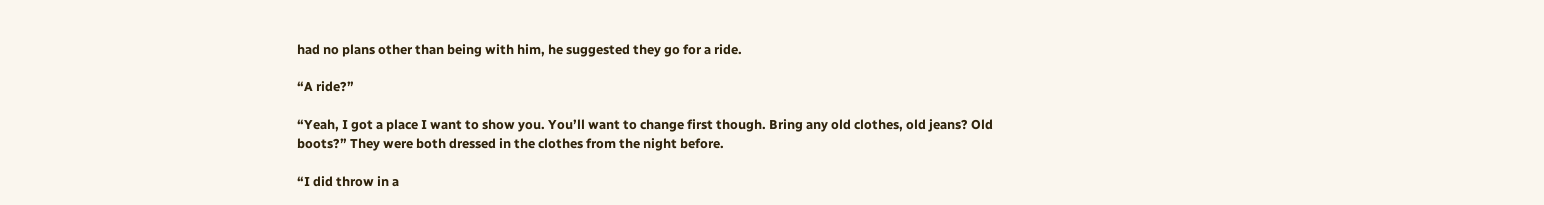had no plans other than being with him, he suggested they go for a ride.

“A ride?”

“Yeah, I got a place I want to show you. You’ll want to change first though. Bring any old clothes, old jeans? Old boots?” They were both dressed in the clothes from the night before.

“I did throw in a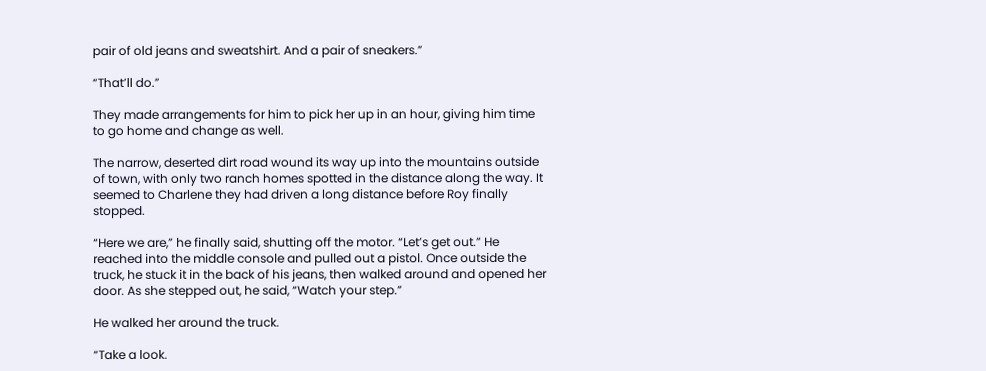pair of old jeans and sweatshirt. And a pair of sneakers.”

“That’ll do.”

They made arrangements for him to pick her up in an hour, giving him time to go home and change as well.

The narrow, deserted dirt road wound its way up into the mountains outside of town, with only two ranch homes spotted in the distance along the way. It seemed to Charlene they had driven a long distance before Roy finally stopped.

“Here we are,” he finally said, shutting off the motor. “Let’s get out.” He reached into the middle console and pulled out a pistol. Once outside the truck, he stuck it in the back of his jeans, then walked around and opened her door. As she stepped out, he said, “Watch your step.”

He walked her around the truck.

“Take a look.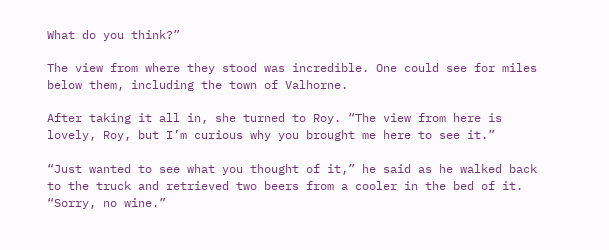What do you think?”

The view from where they stood was incredible. One could see for miles below them, including the town of Valhorne.

After taking it all in, she turned to Roy. “The view from here is lovely, Roy, but I’m curious why you brought me here to see it.”

“Just wanted to see what you thought of it,” he said as he walked back to the truck and retrieved two beers from a cooler in the bed of it. “Sorry, no wine.”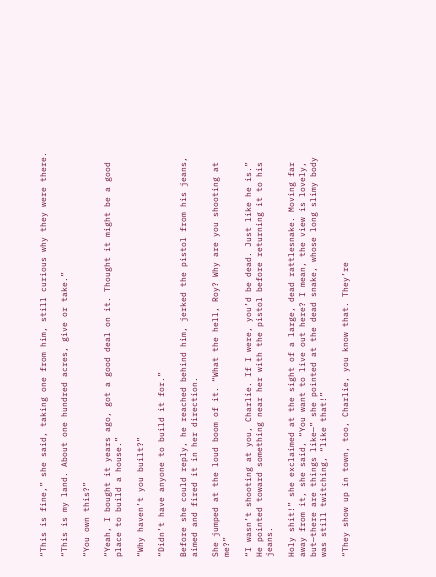“This is fine,” she said, taking one from him, still curious why they were there.

“This is my land. About one hundred acres, give or take.”

“You own this?”

“Yeah, I bought it years ago, got a good deal on it. Thought it might be a good place to build a house.”

“Why haven’t you built?”

“Didn’t have anyone to build it for.”

Before she could reply, he reached behind him, jerked the pistol from his jeans, aimed and fired it in her direction.

She jumped at the loud boom of it. “What the hell, Roy? Why are you shooting at me?”

“I wasn’t shooting at you, Charlie. If I were, you’d be dead. Just like he is.” He pointed toward something near her with the pistol before returning it to his jeans.

Holy shit!” she exclaimed at the sight of a large, dead rattlesnake. Moving far away from it, she said, “You want to live out here? I mean, the view is lovely, but—there are things like—” she pointed at the dead snake, whose long slimy body was still twitching, “like that!”

“They show up in town, too, Charlie, you know that. They’re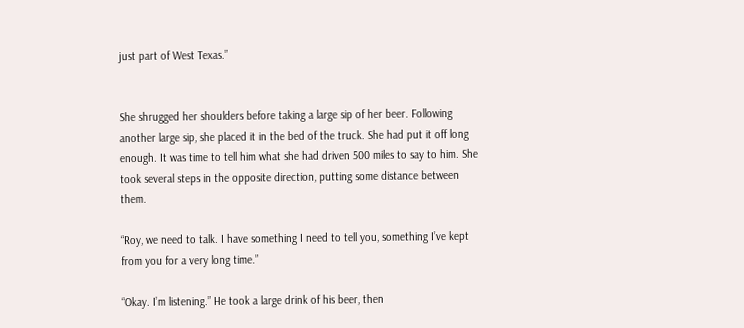just part of West Texas.”


She shrugged her shoulders before taking a large sip of her beer. Following another large sip, she placed it in the bed of the truck. She had put it off long enough. It was time to tell him what she had driven 500 miles to say to him. She took several steps in the opposite direction, putting some distance between them.

“Roy, we need to talk. I have something I need to tell you, something I’ve kept from you for a very long time.”

“Okay. I’m listening.” He took a large drink of his beer, then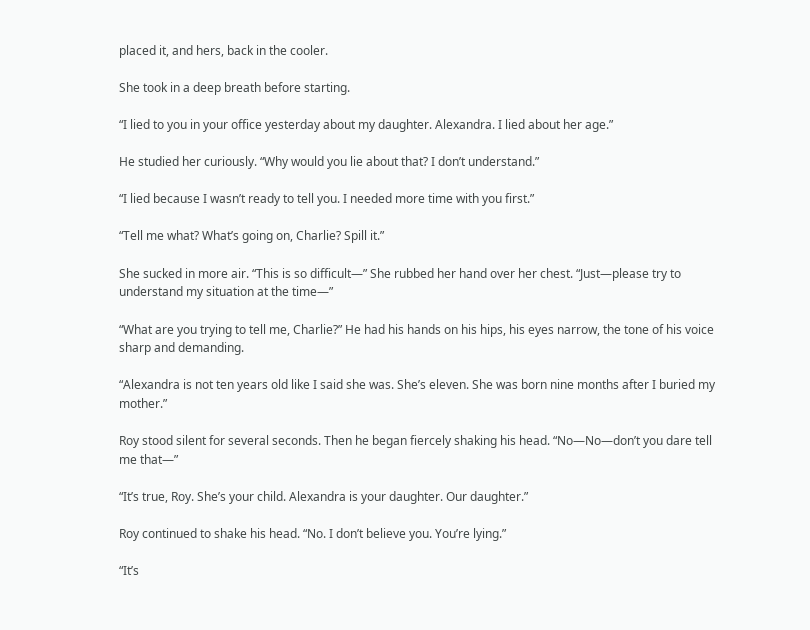placed it, and hers, back in the cooler.

She took in a deep breath before starting.

“I lied to you in your office yesterday about my daughter. Alexandra. I lied about her age.”

He studied her curiously. “Why would you lie about that? I don’t understand.”

“I lied because I wasn’t ready to tell you. I needed more time with you first.”

“Tell me what? What’s going on, Charlie? Spill it.”

She sucked in more air. “This is so difficult—” She rubbed her hand over her chest. “Just—please try to understand my situation at the time—”

“What are you trying to tell me, Charlie?” He had his hands on his hips, his eyes narrow, the tone of his voice sharp and demanding.

“Alexandra is not ten years old like I said she was. She’s eleven. She was born nine months after I buried my mother.”

Roy stood silent for several seconds. Then he began fiercely shaking his head. “No—No—don’t you dare tell me that—”

“It’s true, Roy. She’s your child. Alexandra is your daughter. Our daughter.”

Roy continued to shake his head. “No. I don’t believe you. You’re lying.”

“It’s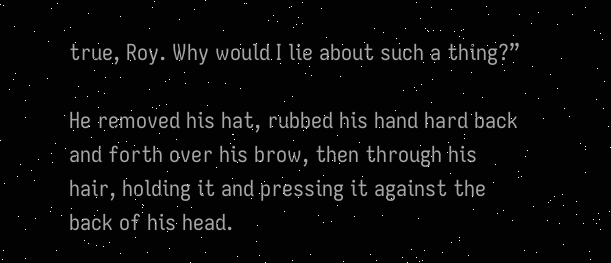true, Roy. Why would I lie about such a thing?”

He removed his hat, rubbed his hand hard back and forth over his brow, then through his hair, holding it and pressing it against the back of his head.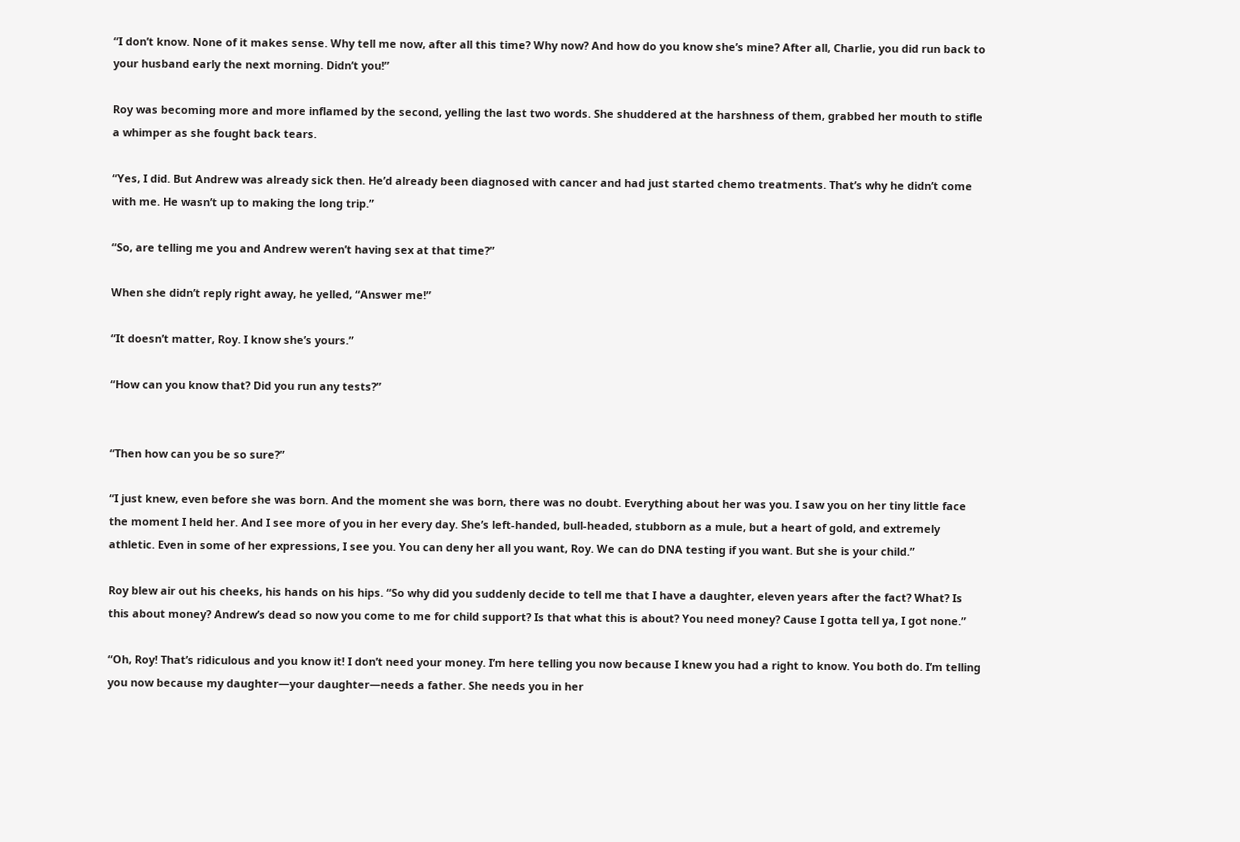“I don’t know. None of it makes sense. Why tell me now, after all this time? Why now? And how do you know she’s mine? After all, Charlie, you did run back to your husband early the next morning. Didn’t you!”

Roy was becoming more and more inflamed by the second, yelling the last two words. She shuddered at the harshness of them, grabbed her mouth to stifle a whimper as she fought back tears.

“Yes, I did. But Andrew was already sick then. He’d already been diagnosed with cancer and had just started chemo treatments. That’s why he didn’t come with me. He wasn’t up to making the long trip.”

“So, are telling me you and Andrew weren’t having sex at that time?”

When she didn’t reply right away, he yelled, “Answer me!”

“It doesn’t matter, Roy. I know she’s yours.”

“How can you know that? Did you run any tests?”


“Then how can you be so sure?”

“I just knew, even before she was born. And the moment she was born, there was no doubt. Everything about her was you. I saw you on her tiny little face the moment I held her. And I see more of you in her every day. She’s left-handed, bull-headed, stubborn as a mule, but a heart of gold, and extremely athletic. Even in some of her expressions, I see you. You can deny her all you want, Roy. We can do DNA testing if you want. But she is your child.”

Roy blew air out his cheeks, his hands on his hips. “So why did you suddenly decide to tell me that I have a daughter, eleven years after the fact? What? Is this about money? Andrew’s dead so now you come to me for child support? Is that what this is about? You need money? Cause I gotta tell ya, I got none.”

“Oh, Roy! That’s ridiculous and you know it! I don’t need your money. I’m here telling you now because I knew you had a right to know. You both do. I’m telling you now because my daughter—your daughter—needs a father. She needs you in her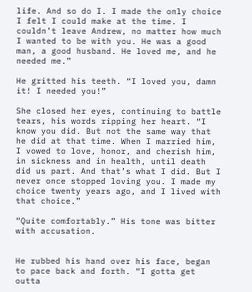life. And so do I. I made the only choice I felt I could make at the time. I couldn’t leave Andrew, no matter how much I wanted to be with you. He was a good man, a good husband. He loved me, and he needed me.”

He gritted his teeth. “I loved you, damn it! I needed you!”

She closed her eyes, continuing to battle tears, his words ripping her heart. “I know you did. But not the same way that he did at that time. When I married him, I vowed to love, honor, and cherish him, in sickness and in health, until death did us part. And that’s what I did. But I never once stopped loving you. I made my choice twenty years ago, and I lived with that choice.”

“Quite comfortably.” His tone was bitter with accusation.


He rubbed his hand over his face, began to pace back and forth. “I gotta get outta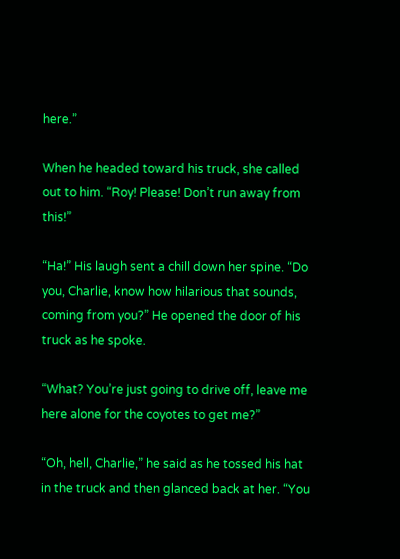here.”

When he headed toward his truck, she called out to him. “Roy! Please! Don’t run away from this!”

“Ha!” His laugh sent a chill down her spine. “Do you, Charlie, know how hilarious that sounds, coming from you?” He opened the door of his truck as he spoke.

“What? You’re just going to drive off, leave me here alone for the coyotes to get me?”

“Oh, hell, Charlie,” he said as he tossed his hat in the truck and then glanced back at her. “You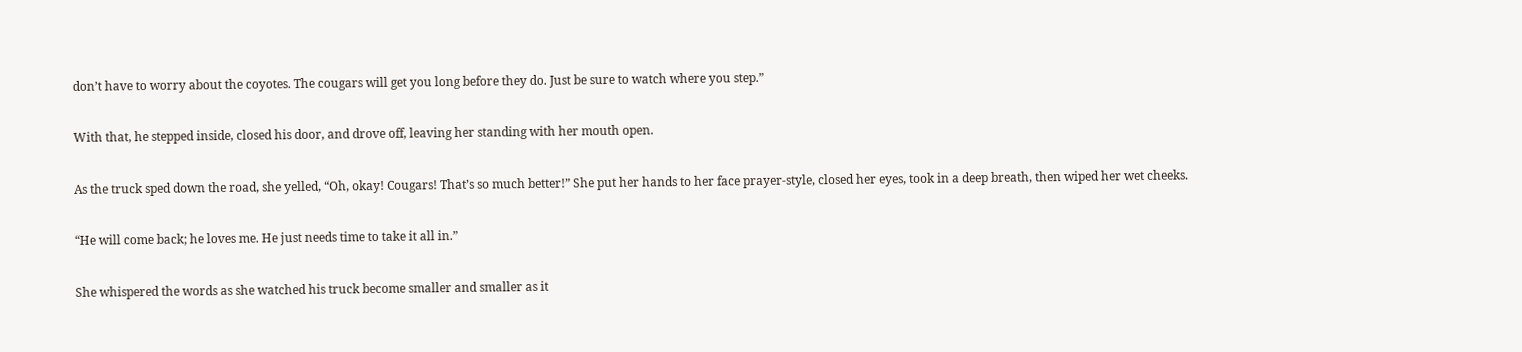don’t have to worry about the coyotes. The cougars will get you long before they do. Just be sure to watch where you step.”

With that, he stepped inside, closed his door, and drove off, leaving her standing with her mouth open.

As the truck sped down the road, she yelled, “Oh, okay! Cougars! That’s so much better!” She put her hands to her face prayer-style, closed her eyes, took in a deep breath, then wiped her wet cheeks.

“He will come back; he loves me. He just needs time to take it all in.”

She whispered the words as she watched his truck become smaller and smaller as it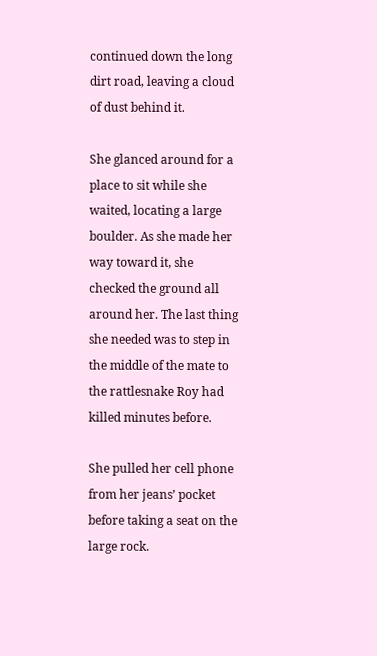continued down the long dirt road, leaving a cloud of dust behind it.

She glanced around for a place to sit while she waited, locating a large boulder. As she made her way toward it, she checked the ground all around her. The last thing she needed was to step in the middle of the mate to the rattlesnake Roy had killed minutes before.

She pulled her cell phone from her jeans’ pocket before taking a seat on the large rock.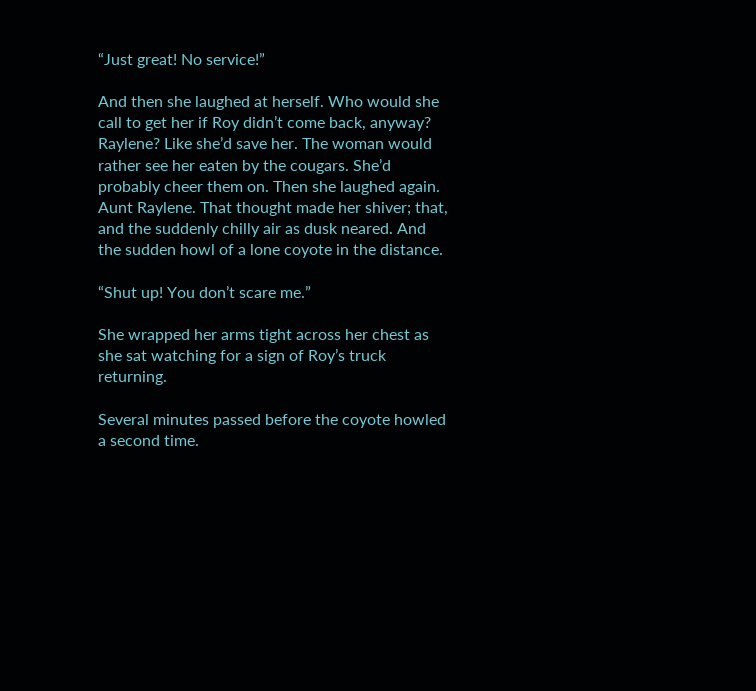“Just great! No service!”

And then she laughed at herself. Who would she call to get her if Roy didn’t come back, anyway? Raylene? Like she’d save her. The woman would rather see her eaten by the cougars. She’d probably cheer them on. Then she laughed again. Aunt Raylene. That thought made her shiver; that, and the suddenly chilly air as dusk neared. And the sudden howl of a lone coyote in the distance.

“Shut up! You don’t scare me.”

She wrapped her arms tight across her chest as she sat watching for a sign of Roy’s truck returning.

Several minutes passed before the coyote howled a second time.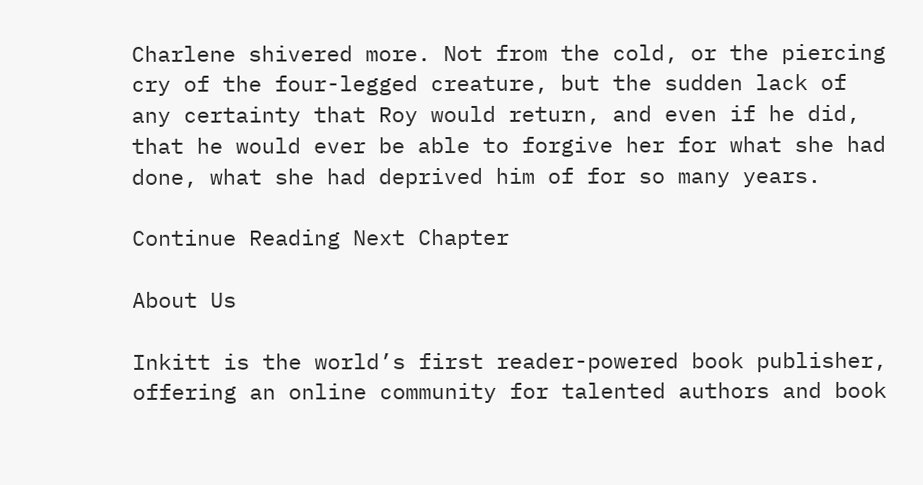Charlene shivered more. Not from the cold, or the piercing cry of the four-legged creature, but the sudden lack of any certainty that Roy would return, and even if he did, that he would ever be able to forgive her for what she had done, what she had deprived him of for so many years.

Continue Reading Next Chapter

About Us

Inkitt is the world’s first reader-powered book publisher, offering an online community for talented authors and book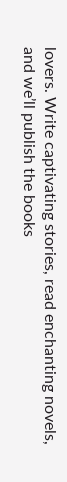lovers. Write captivating stories, read enchanting novels, and we’ll publish the books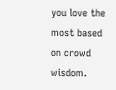you love the most based on crowd wisdom.